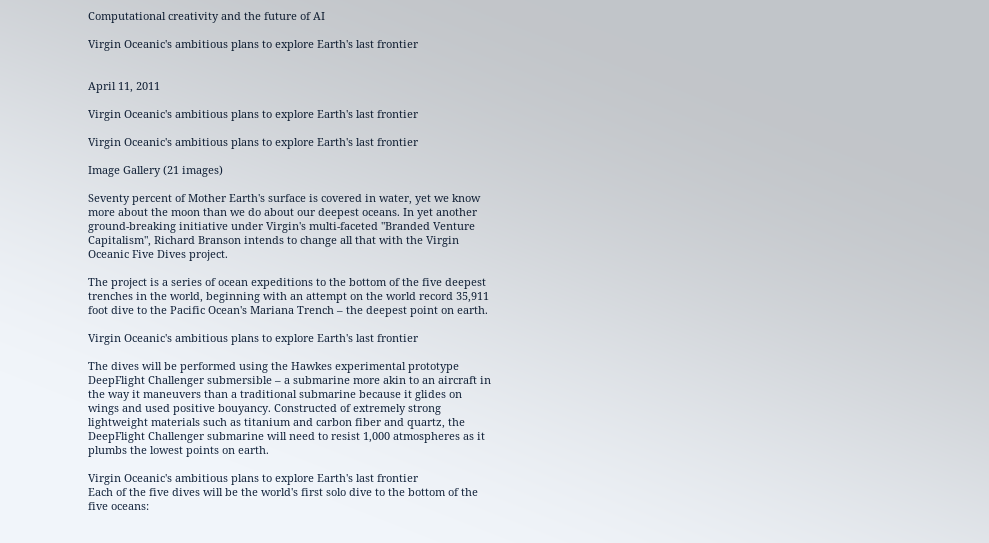Computational creativity and the future of AI

Virgin Oceanic's ambitious plans to explore Earth's last frontier


April 11, 2011

Virgin Oceanic's ambitious plans to explore Earth's last frontier

Virgin Oceanic's ambitious plans to explore Earth's last frontier

Image Gallery (21 images)

Seventy percent of Mother Earth's surface is covered in water, yet we know more about the moon than we do about our deepest oceans. In yet another ground-breaking initiative under Virgin's multi-faceted "Branded Venture Capitalism", Richard Branson intends to change all that with the Virgin Oceanic Five Dives project.

The project is a series of ocean expeditions to the bottom of the five deepest trenches in the world, beginning with an attempt on the world record 35,911 foot dive to the Pacific Ocean's Mariana Trench – the deepest point on earth.

Virgin Oceanic's ambitious plans to explore Earth's last frontier

The dives will be performed using the Hawkes experimental prototype DeepFlight Challenger submersible – a submarine more akin to an aircraft in the way it maneuvers than a traditional submarine because it glides on wings and used positive bouyancy. Constructed of extremely strong lightweight materials such as titanium and carbon fiber and quartz, the DeepFlight Challenger submarine will need to resist 1,000 atmospheres as it plumbs the lowest points on earth.

Virgin Oceanic's ambitious plans to explore Earth's last frontier
Each of the five dives will be the world's first solo dive to the bottom of the five oceans: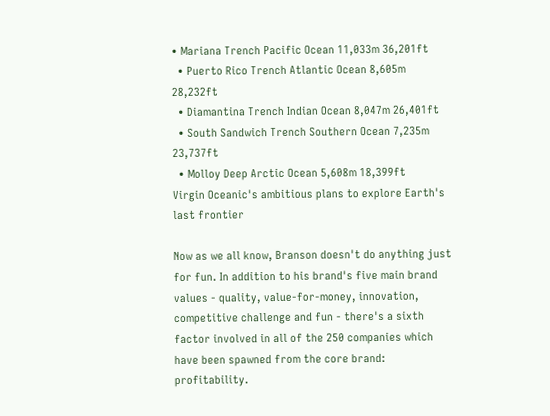• Mariana Trench Pacific Ocean 11,033m 36,201ft
  • Puerto Rico Trench Atlantic Ocean 8,605m 28,232ft
  • Diamantina Trench Indian Ocean 8,047m 26,401ft
  • South Sandwich Trench Southern Ocean 7,235m 23,737ft
  • Molloy Deep Arctic Ocean 5,608m 18,399ft
Virgin Oceanic's ambitious plans to explore Earth's last frontier

Now as we all know, Branson doesn't do anything just for fun. In addition to his brand's five main brand values - quality, value-for-money, innovation, competitive challenge and fun - there's a sixth factor involved in all of the 250 companies which have been spawned from the core brand: profitability.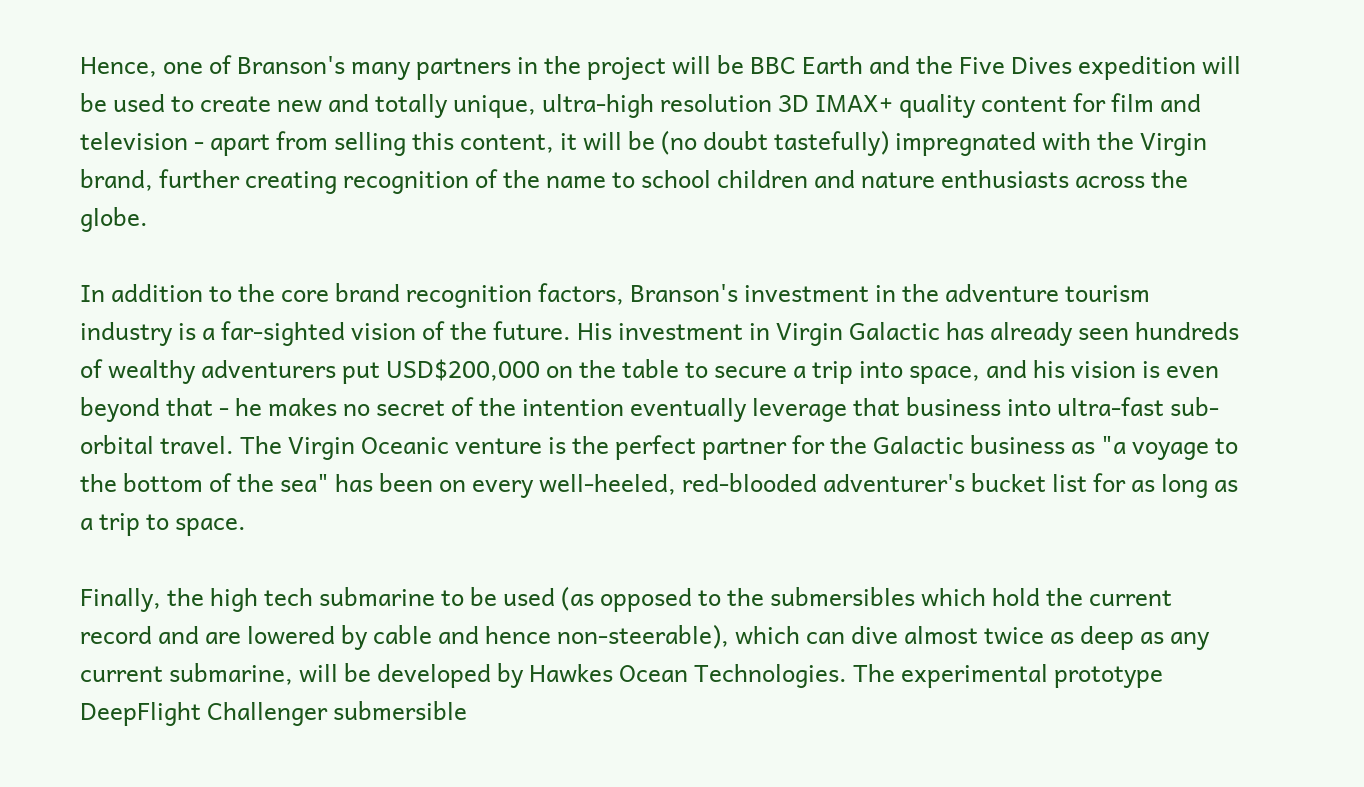Hence, one of Branson's many partners in the project will be BBC Earth and the Five Dives expedition will be used to create new and totally unique, ultra-high resolution 3D IMAX+ quality content for film and television - apart from selling this content, it will be (no doubt tastefully) impregnated with the Virgin brand, further creating recognition of the name to school children and nature enthusiasts across the globe.

In addition to the core brand recognition factors, Branson's investment in the adventure tourism industry is a far-sighted vision of the future. His investment in Virgin Galactic has already seen hundreds of wealthy adventurers put USD$200,000 on the table to secure a trip into space, and his vision is even beyond that - he makes no secret of the intention eventually leverage that business into ultra-fast sub-orbital travel. The Virgin Oceanic venture is the perfect partner for the Galactic business as "a voyage to the bottom of the sea" has been on every well-heeled, red-blooded adventurer's bucket list for as long as a trip to space.

Finally, the high tech submarine to be used (as opposed to the submersibles which hold the current record and are lowered by cable and hence non-steerable), which can dive almost twice as deep as any current submarine, will be developed by Hawkes Ocean Technologies. The experimental prototype DeepFlight Challenger submersible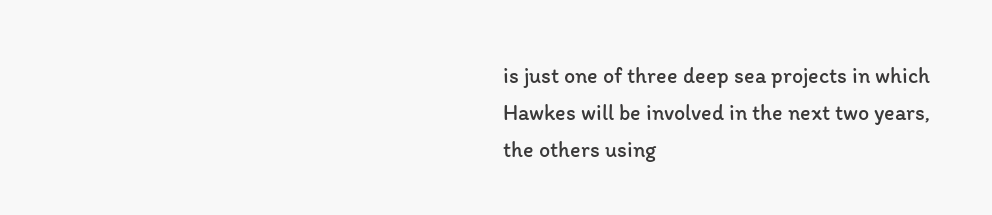is just one of three deep sea projects in which Hawkes will be involved in the next two years, the others using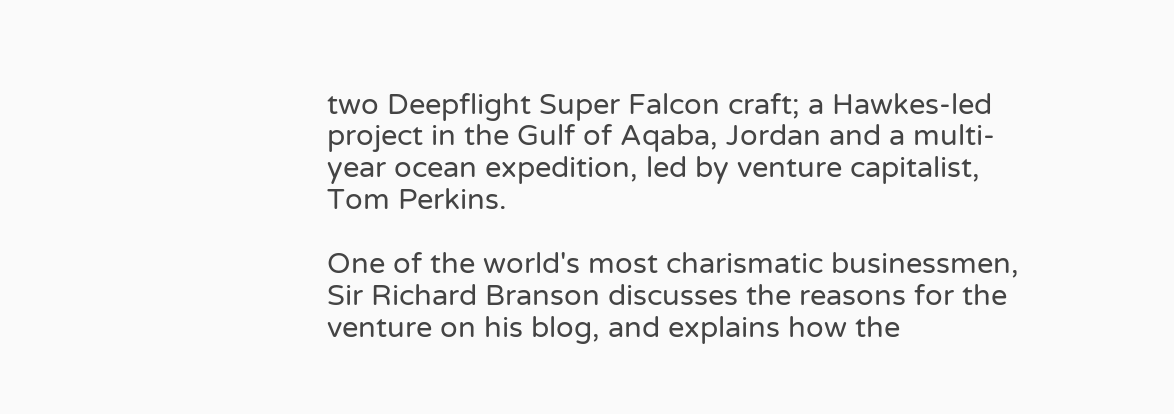two Deepflight Super Falcon craft; a Hawkes-led project in the Gulf of Aqaba, Jordan and a multi-year ocean expedition, led by venture capitalist, Tom Perkins.

One of the world's most charismatic businessmen, Sir Richard Branson discusses the reasons for the venture on his blog, and explains how the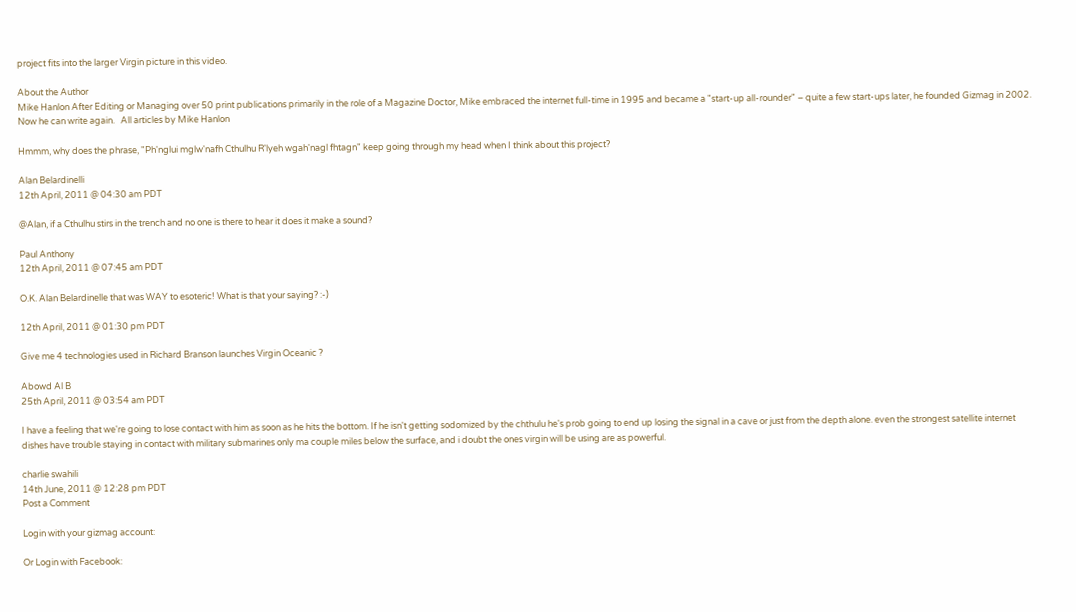project fits into the larger Virgin picture in this video.

About the Author
Mike Hanlon After Editing or Managing over 50 print publications primarily in the role of a Magazine Doctor, Mike embraced the internet full-time in 1995 and became a "start-up all-rounder" – quite a few start-ups later, he founded Gizmag in 2002. Now he can write again.   All articles by Mike Hanlon

Hmmm, why does the phrase, "Ph'nglui mglw'nafh Cthulhu R'lyeh wgah'nagl fhtagn" keep going through my head when I think about this project?

Alan Belardinelli
12th April, 2011 @ 04:30 am PDT

@Alan, if a Cthulhu stirs in the trench and no one is there to hear it does it make a sound?

Paul Anthony
12th April, 2011 @ 07:45 am PDT

O.K. Alan Belardinelle that was WAY to esoteric! What is that your saying? :-)

12th April, 2011 @ 01:30 pm PDT

Give me 4 technologies used in Richard Branson launches Virgin Oceanic ?

Abowd Al B
25th April, 2011 @ 03:54 am PDT

I have a feeling that we're going to lose contact with him as soon as he hits the bottom. If he isn't getting sodomized by the chthulu he's prob going to end up losing the signal in a cave or just from the depth alone. even the strongest satellite internet dishes have trouble staying in contact with military submarines only ma couple miles below the surface, and i doubt the ones virgin will be using are as powerful.

charlie swahili
14th June, 2011 @ 12:28 pm PDT
Post a Comment

Login with your gizmag account:

Or Login with Facebook: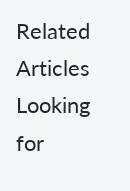Related Articles
Looking for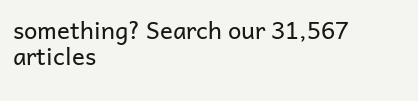something? Search our 31,567 articles